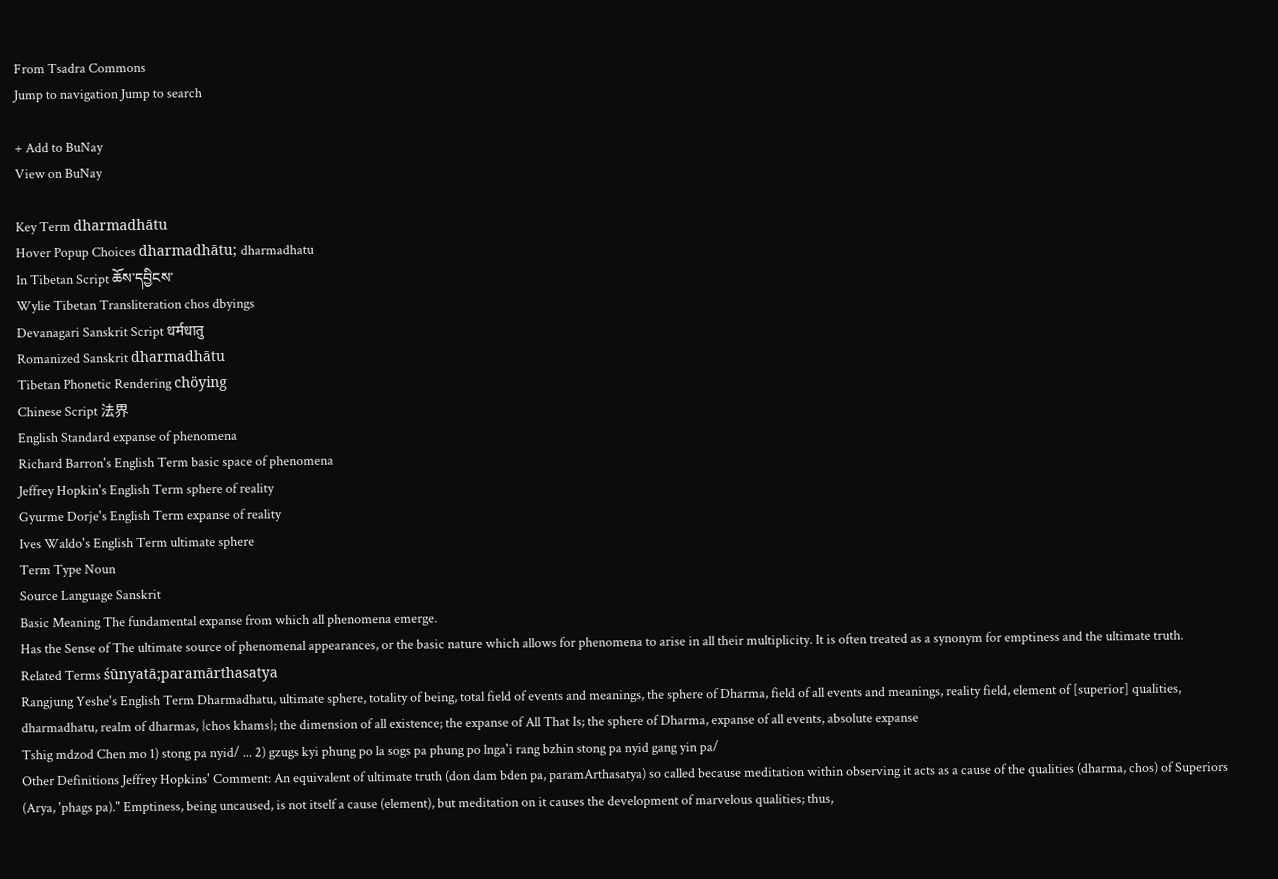From Tsadra Commons
Jump to navigation Jump to search

+ Add to BuNay
View on BuNay

Key Term dharmadhātu
Hover Popup Choices dharmadhātu; dharmadhatu
In Tibetan Script ཆོས་དབྱིངས་
Wylie Tibetan Transliteration chos dbyings
Devanagari Sanskrit Script धर्मधातु
Romanized Sanskrit dharmadhātu
Tibetan Phonetic Rendering chöying
Chinese Script 法界
English Standard expanse of phenomena
Richard Barron's English Term basic space of phenomena
Jeffrey Hopkin's English Term sphere of reality
Gyurme Dorje's English Term expanse of reality
Ives Waldo's English Term ultimate sphere
Term Type Noun
Source Language Sanskrit
Basic Meaning The fundamental expanse from which all phenomena emerge.
Has the Sense of The ultimate source of phenomenal appearances, or the basic nature which allows for phenomena to arise in all their multiplicity. It is often treated as a synonym for emptiness and the ultimate truth.
Related Terms śūnyatā;paramārthasatya
Rangjung Yeshe's English Term Dharmadhatu, ultimate sphere, totality of being, total field of events and meanings, the sphere of Dharma, field of all events and meanings, reality field, element of [superior] qualities, dharmadhatu, realm of dharmas, {chos khams}; the dimension of all existence; the expanse of All That Is; the sphere of Dharma, expanse of all events, absolute expanse
Tshig mdzod Chen mo 1) stong pa nyid/ ... 2) gzugs kyi phung po la sogs pa phung po lnga'i rang bzhin stong pa nyid gang yin pa/
Other Definitions Jeffrey Hopkins' Comment: An equivalent of ultimate truth (don dam bden pa, paramArthasatya) so called because meditation within observing it acts as a cause of the qualities (dharma, chos) of Superiors (Arya, 'phags pa)." Emptiness, being uncaused, is not itself a cause (element), but meditation on it causes the development of marvelous qualities; thus,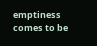emptiness comes to be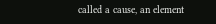called a cause, an element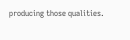producing those qualities.